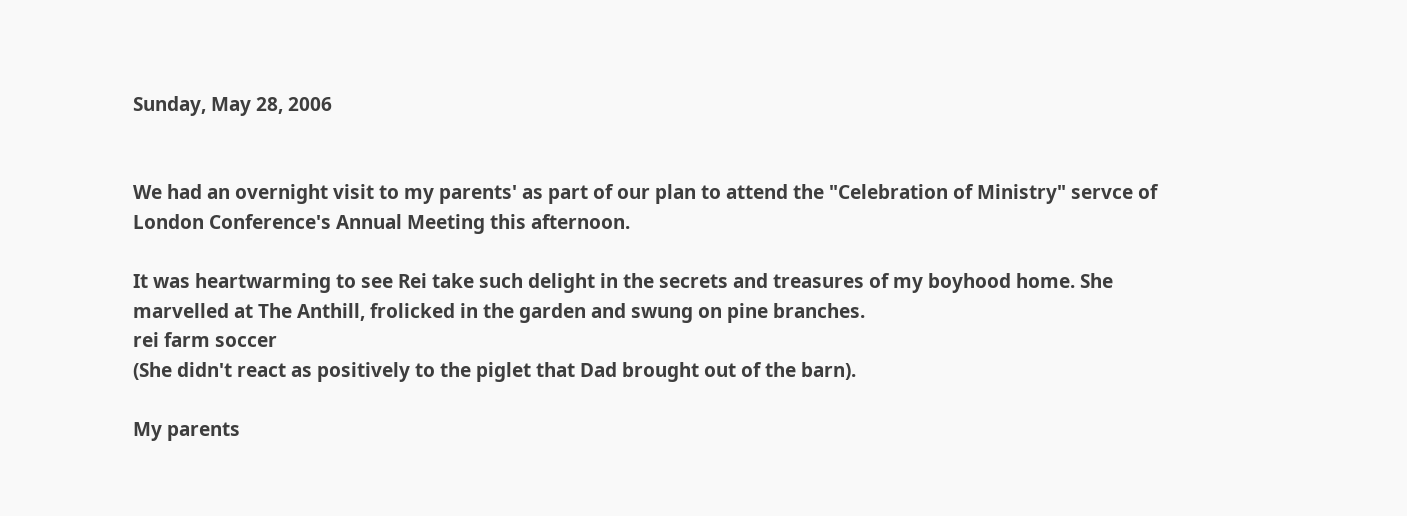Sunday, May 28, 2006


We had an overnight visit to my parents' as part of our plan to attend the "Celebration of Ministry" servce of London Conference's Annual Meeting this afternoon.

It was heartwarming to see Rei take such delight in the secrets and treasures of my boyhood home. She marvelled at The Anthill, frolicked in the garden and swung on pine branches.
rei farm soccer
(She didn't react as positively to the piglet that Dad brought out of the barn).

My parents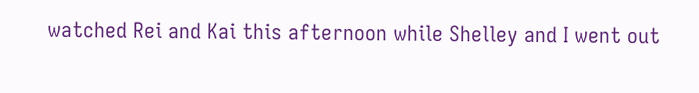watched Rei and Kai this afternoon while Shelley and I went out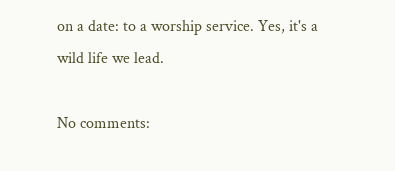on a date: to a worship service. Yes, it's a wild life we lead.

No comments: